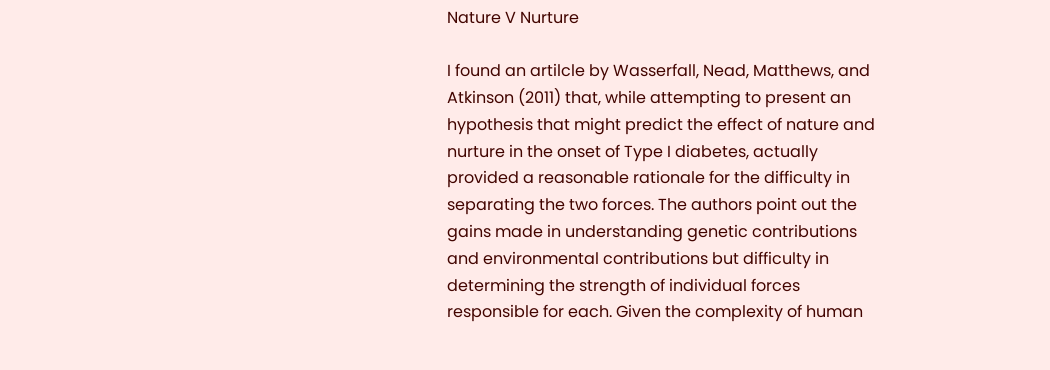Nature V Nurture

I found an artilcle by Wasserfall, Nead, Matthews, and Atkinson (2011) that, while attempting to present an hypothesis that might predict the effect of nature and nurture in the onset of Type I diabetes, actually provided a reasonable rationale for the difficulty in separating the two forces. The authors point out the gains made in understanding genetic contributions and environmental contributions but difficulty in determining the strength of individual forces responsible for each. Given the complexity of human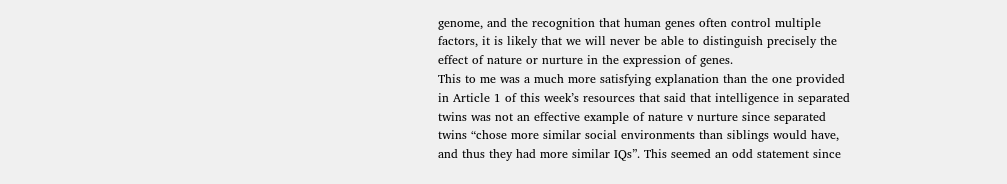genome, and the recognition that human genes often control multiple factors, it is likely that we will never be able to distinguish precisely the effect of nature or nurture in the expression of genes.
This to me was a much more satisfying explanation than the one provided in Article 1 of this week’s resources that said that intelligence in separated twins was not an effective example of nature v nurture since separated twins “chose more similar social environments than siblings would have, and thus they had more similar IQs”. This seemed an odd statement since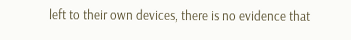left to their own devices, there is no evidence that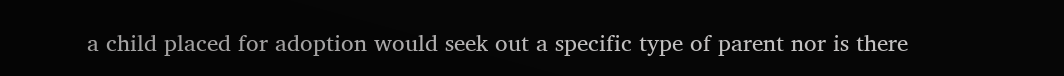a child placed for adoption would seek out a specific type of parent nor is there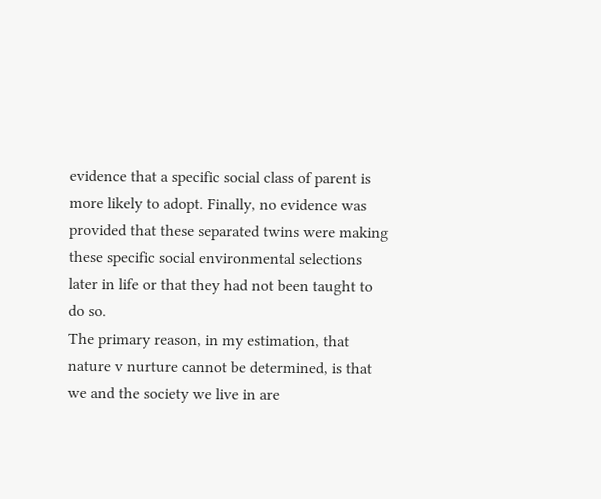evidence that a specific social class of parent is more likely to adopt. Finally, no evidence was provided that these separated twins were making these specific social environmental selections later in life or that they had not been taught to do so.
The primary reason, in my estimation, that nature v nurture cannot be determined, is that we and the society we live in are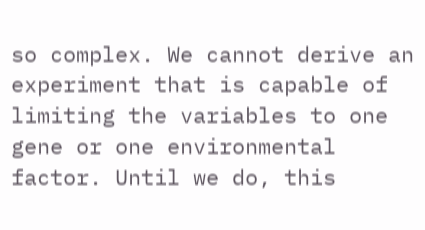so complex. We cannot derive an experiment that is capable of limiting the variables to one gene or one environmental factor. Until we do, this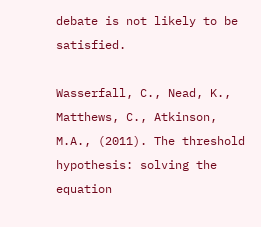debate is not likely to be satisfied.

Wasserfall, C., Nead, K., Matthews, C., Atkinson, M.A., (2011). The threshold hypothesis: solving the equation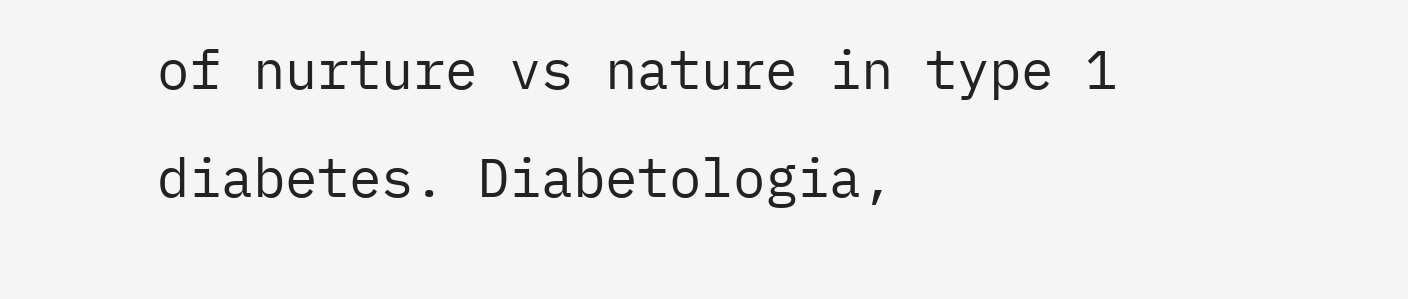of nurture vs nature in type 1 diabetes. Diabetologia,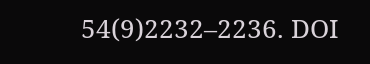54(9)2232–2236. DOI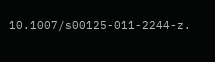10.1007/s00125-011-2244-z.